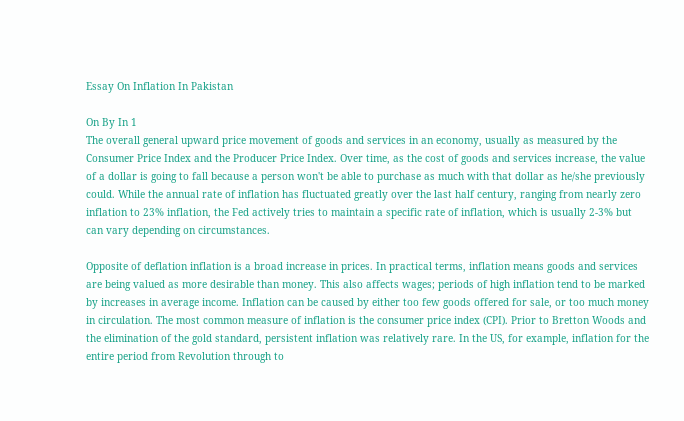Essay On Inflation In Pakistan

On By In 1
The overall general upward price movement of goods and services in an economy, usually as measured by the Consumer Price Index and the Producer Price Index. Over time, as the cost of goods and services increase, the value of a dollar is going to fall because a person won't be able to purchase as much with that dollar as he/she previously could. While the annual rate of inflation has fluctuated greatly over the last half century, ranging from nearly zero inflation to 23% inflation, the Fed actively tries to maintain a specific rate of inflation, which is usually 2-3% but can vary depending on circumstances.

Opposite of deflation inflation is a broad increase in prices. In practical terms, inflation means goods and services are being valued as more desirable than money. This also affects wages; periods of high inflation tend to be marked by increases in average income. Inflation can be caused by either too few goods offered for sale, or too much money in circulation. The most common measure of inflation is the consumer price index (CPI). Prior to Bretton Woods and the elimination of the gold standard, persistent inflation was relatively rare. In the US, for example, inflation for the entire period from Revolution through to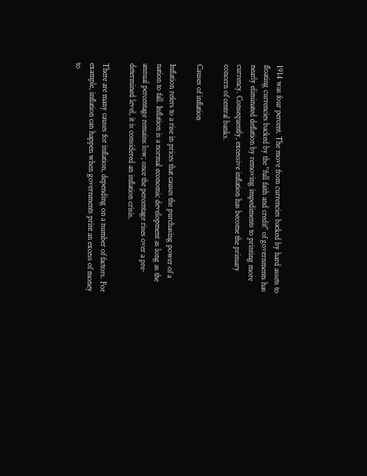1914 was four percent. The move from currencies backed by hard assets to floating currencies backed by the "full faith and credit" of governments has nearly eliminated deflation by removing impediments to printing more currency. Consequently, excessive inflation has become the primary concern of central banks.

Causes of inflation

Inflation refers to a rise in prices that causes the purchasing power of a nation to fall. Inflation is a normal economic development as long as the annual percentage remains low; once the percentage rises over a pre-determined level, it is considered an inflation crisis.

There are many causes for inflation, depending on a number of factors. For example, inflation can happen when governments print an excess of money to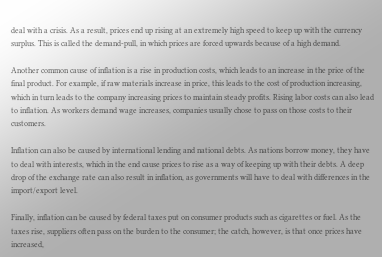deal with a crisis. As a result, prices end up rising at an extremely high speed to keep up with the currency surplus. This is called the demand-pull, in which prices are forced upwards because of a high demand.

Another common cause of inflation is a rise in production costs, which leads to an increase in the price of the final product. For example, if raw materials increase in price, this leads to the cost of production increasing, which in turn leads to the company increasing prices to maintain steady profits. Rising labor costs can also lead to inflation. As workers demand wage increases, companies usually chose to pass on those costs to their customers.

Inflation can also be caused by international lending and national debts. As nations borrow money, they have to deal with interests, which in the end cause prices to rise as a way of keeping up with their debts. A deep drop of the exchange rate can also result in inflation, as governments will have to deal with differences in the import/export level.

Finally, inflation can be caused by federal taxes put on consumer products such as cigarettes or fuel. As the taxes rise, suppliers often pass on the burden to the consumer; the catch, however, is that once prices have increased,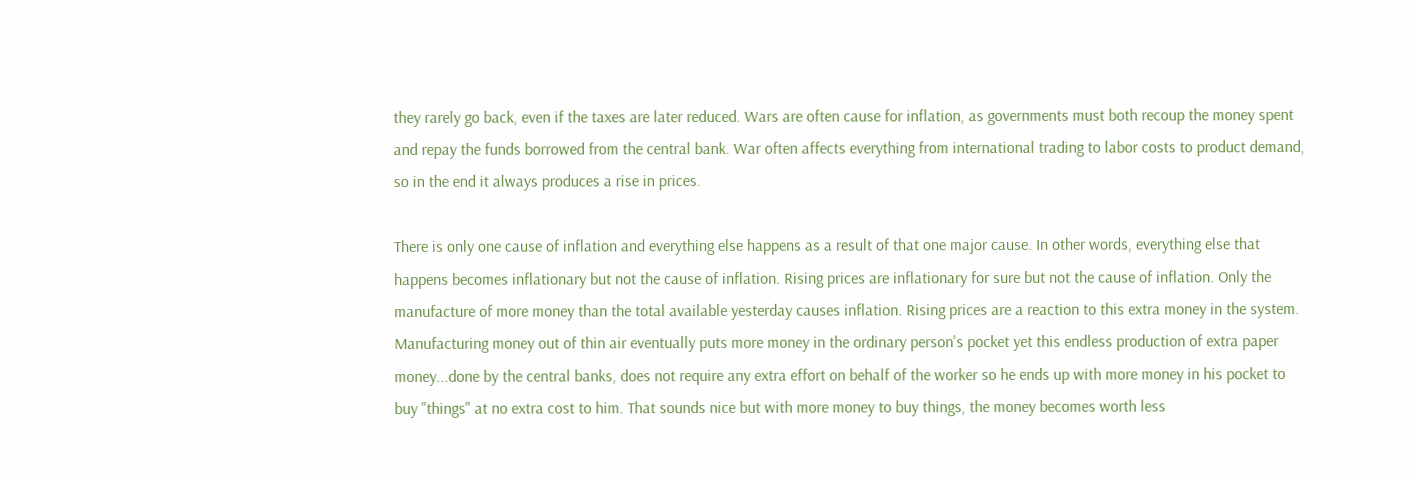they rarely go back, even if the taxes are later reduced. Wars are often cause for inflation, as governments must both recoup the money spent and repay the funds borrowed from the central bank. War often affects everything from international trading to labor costs to product demand, so in the end it always produces a rise in prices.

There is only one cause of inflation and everything else happens as a result of that one major cause. In other words, everything else that happens becomes inflationary but not the cause of inflation. Rising prices are inflationary for sure but not the cause of inflation. Only the manufacture of more money than the total available yesterday causes inflation. Rising prices are a reaction to this extra money in the system. Manufacturing money out of thin air eventually puts more money in the ordinary person's pocket yet this endless production of extra paper money...done by the central banks, does not require any extra effort on behalf of the worker so he ends up with more money in his pocket to buy "things" at no extra cost to him. That sounds nice but with more money to buy things, the money becomes worth less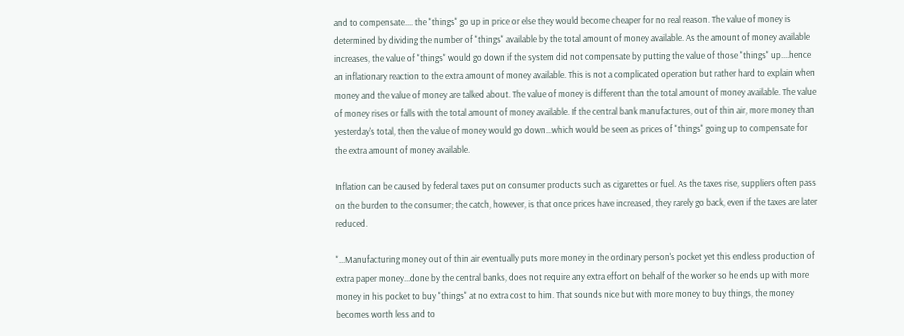and to compensate.... the "things" go up in price or else they would become cheaper for no real reason. The value of money is determined by dividing the number of "things" available by the total amount of money available. As the amount of money available increases, the value of "things" would go down if the system did not compensate by putting the value of those "things" up....hence an inflationary reaction to the extra amount of money available. This is not a complicated operation but rather hard to explain when money and the value of money are talked about. The value of money is different than the total amount of money available. The value of money rises or falls with the total amount of money available. If the central bank manufactures, out of thin air, more money than yesterday's total, then the value of money would go down...which would be seen as prices of "things" going up to compensate for the extra amount of money available.

Inflation can be caused by federal taxes put on consumer products such as cigarettes or fuel. As the taxes rise, suppliers often pass on the burden to the consumer; the catch, however, is that once prices have increased, they rarely go back, even if the taxes are later reduced.

"...Manufacturing money out of thin air eventually puts more money in the ordinary person's pocket yet this endless production of extra paper money...done by the central banks, does not require any extra effort on behalf of the worker so he ends up with more money in his pocket to buy "things" at no extra cost to him. That sounds nice but with more money to buy things, the money becomes worth less and to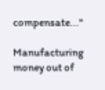compensate..."

Manufacturing money out of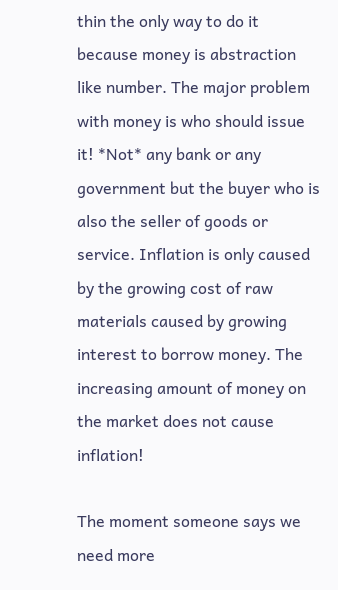thin the only way to do it because money is abstraction like number. The major problem with money is who should issue it! *Not* any bank or any government but the buyer who is also the seller of goods or service. Inflation is only caused by the growing cost of raw materials caused by growing interest to borrow money. The increasing amount of money on the market does not cause inflation!

The moment someone says we need more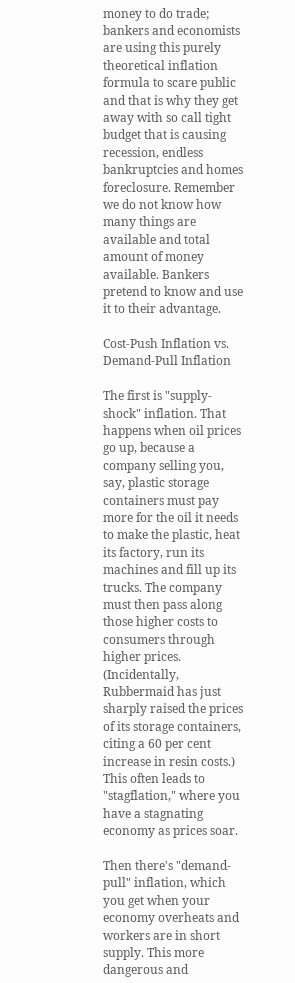money to do trade; bankers and economists are using this purely theoretical inflation formula to scare public and that is why they get away with so call tight budget that is causing recession, endless bankruptcies and homes foreclosure. Remember we do not know how many things are available and total amount of money available. Bankers pretend to know and use it to their advantage.

Cost-Push Inflation vs. Demand-Pull Inflation

The first is "supply-shock" inflation. That happens when oil prices go up, because a company selling you, say, plastic storage containers must pay more for the oil it needs to make the plastic, heat its factory, run its machines and fill up its trucks. The company must then pass along those higher costs to consumers through higher prices. (Incidentally, Rubbermaid has just sharply raised the prices of its storage containers, citing a 60 per cent increase in resin costs.) This often leads to "stagflation," where you have a stagnating economy as prices soar.

Then there's "demand-pull" inflation, which you get when your economy overheats and workers are in short supply. This more dangerous and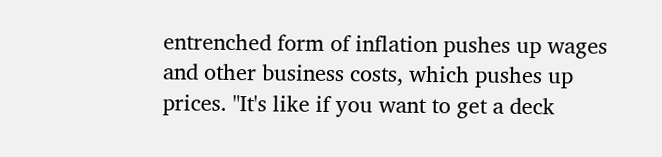entrenched form of inflation pushes up wages and other business costs, which pushes up prices. "It's like if you want to get a deck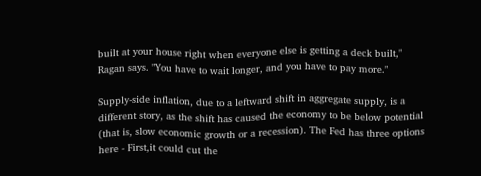built at your house right when everyone else is getting a deck built," Ragan says. "You have to wait longer, and you have to pay more."

Supply-side inflation, due to a leftward shift in aggregate supply, is a different story, as the shift has caused the economy to be below potential (that is, slow economic growth or a recession). The Fed has three options here - First,it could cut the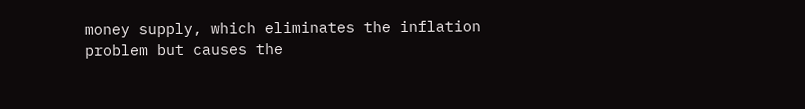money supply, which eliminates the inflation problem but causes the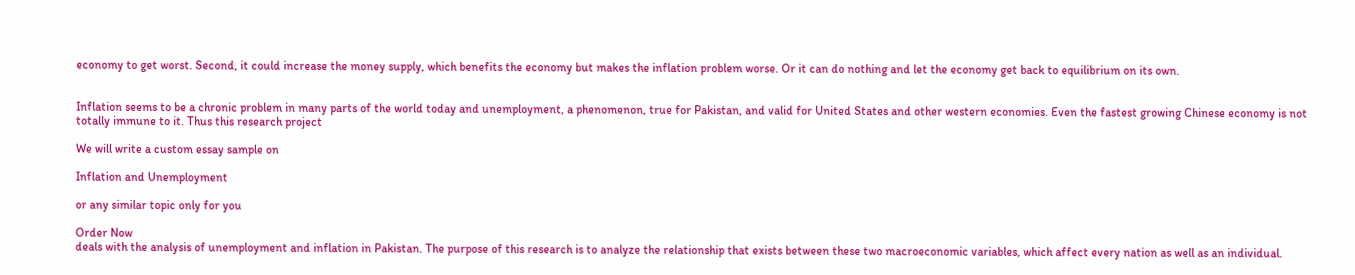economy to get worst. Second, it could increase the money supply, which benefits the economy but makes the inflation problem worse. Or it can do nothing and let the economy get back to equilibrium on its own.


Inflation seems to be a chronic problem in many parts of the world today and unemployment, a phenomenon, true for Pakistan, and valid for United States and other western economies. Even the fastest growing Chinese economy is not totally immune to it. Thus this research project

We will write a custom essay sample on

Inflation and Unemployment

or any similar topic only for you

Order Now
deals with the analysis of unemployment and inflation in Pakistan. The purpose of this research is to analyze the relationship that exists between these two macroeconomic variables, which affect every nation as well as an individual.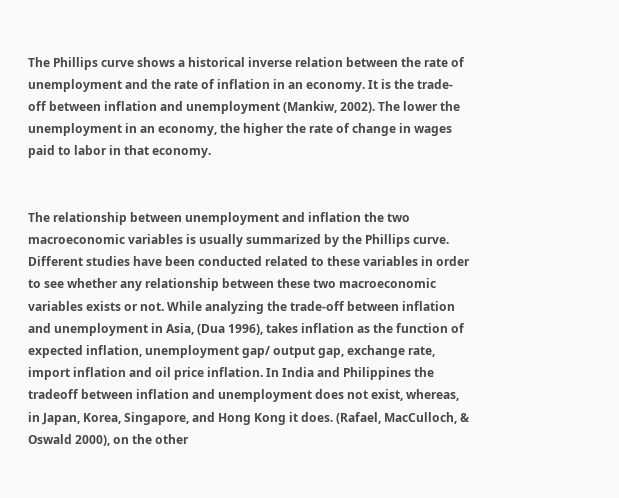The Phillips curve shows a historical inverse relation between the rate of unemployment and the rate of inflation in an economy. It is the trade-off between inflation and unemployment (Mankiw, 2002). The lower the unemployment in an economy, the higher the rate of change in wages paid to labor in that economy.


The relationship between unemployment and inflation the two macroeconomic variables is usually summarized by the Phillips curve. Different studies have been conducted related to these variables in order to see whether any relationship between these two macroeconomic variables exists or not. While analyzing the trade-off between inflation and unemployment in Asia, (Dua 1996), takes inflation as the function of expected inflation, unemployment gap/ output gap, exchange rate, import inflation and oil price inflation. In India and Philippines the tradeoff between inflation and unemployment does not exist, whereas, in Japan, Korea, Singapore, and Hong Kong it does. (Rafael, MacCulloch, & Oswald 2000), on the other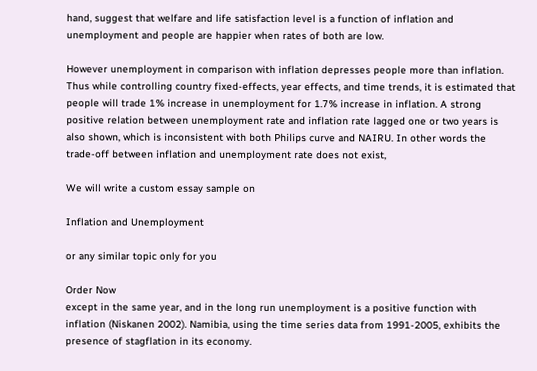hand, suggest that welfare and life satisfaction level is a function of inflation and unemployment and people are happier when rates of both are low.

However unemployment in comparison with inflation depresses people more than inflation. Thus while controlling country fixed-effects, year effects, and time trends, it is estimated that people will trade 1% increase in unemployment for 1.7% increase in inflation. A strong positive relation between unemployment rate and inflation rate lagged one or two years is also shown, which is inconsistent with both Philips curve and NAIRU. In other words the trade-off between inflation and unemployment rate does not exist,

We will write a custom essay sample on

Inflation and Unemployment

or any similar topic only for you

Order Now
except in the same year, and in the long run unemployment is a positive function with inflation (Niskanen 2002). Namibia, using the time series data from 1991-2005, exhibits the presence of stagflation in its economy.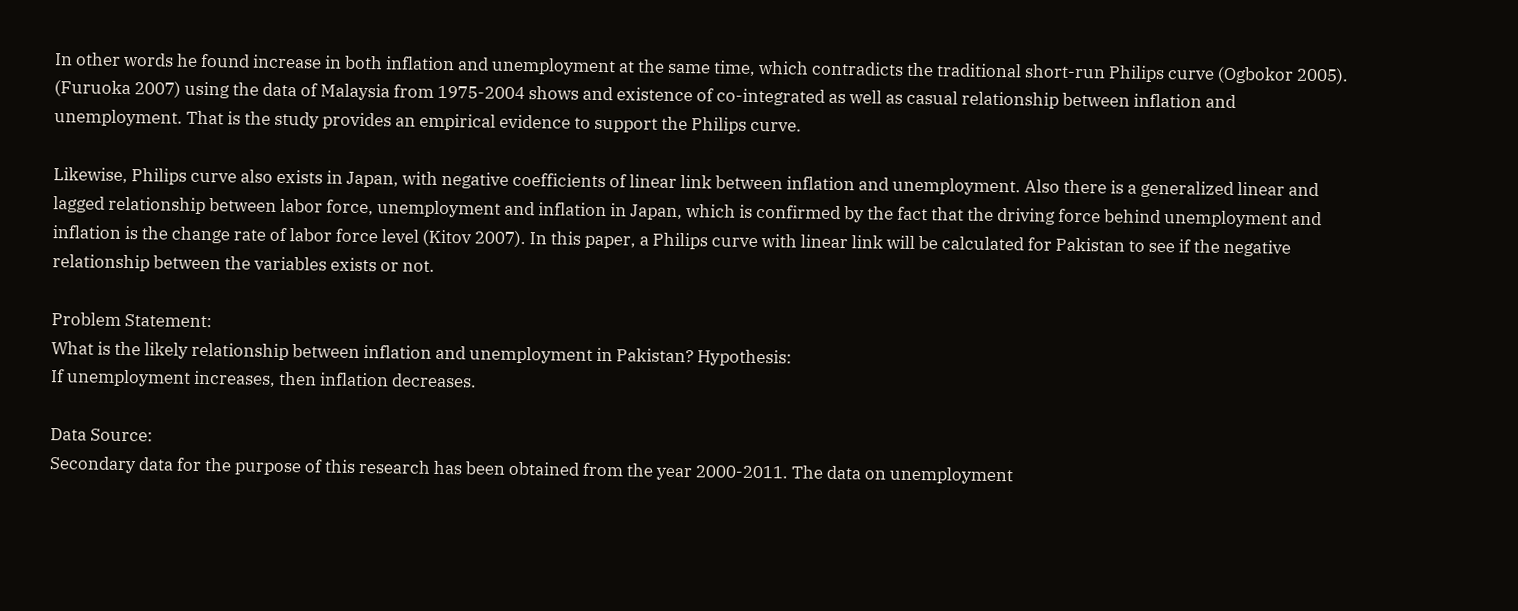In other words he found increase in both inflation and unemployment at the same time, which contradicts the traditional short-run Philips curve (Ogbokor 2005). (Furuoka 2007) using the data of Malaysia from 1975-2004 shows and existence of co-integrated as well as casual relationship between inflation and unemployment. That is the study provides an empirical evidence to support the Philips curve.

Likewise, Philips curve also exists in Japan, with negative coefficients of linear link between inflation and unemployment. Also there is a generalized linear and lagged relationship between labor force, unemployment and inflation in Japan, which is confirmed by the fact that the driving force behind unemployment and inflation is the change rate of labor force level (Kitov 2007). In this paper, a Philips curve with linear link will be calculated for Pakistan to see if the negative relationship between the variables exists or not.

Problem Statement:
What is the likely relationship between inflation and unemployment in Pakistan? Hypothesis:
If unemployment increases, then inflation decreases.

Data Source:
Secondary data for the purpose of this research has been obtained from the year 2000-2011. The data on unemployment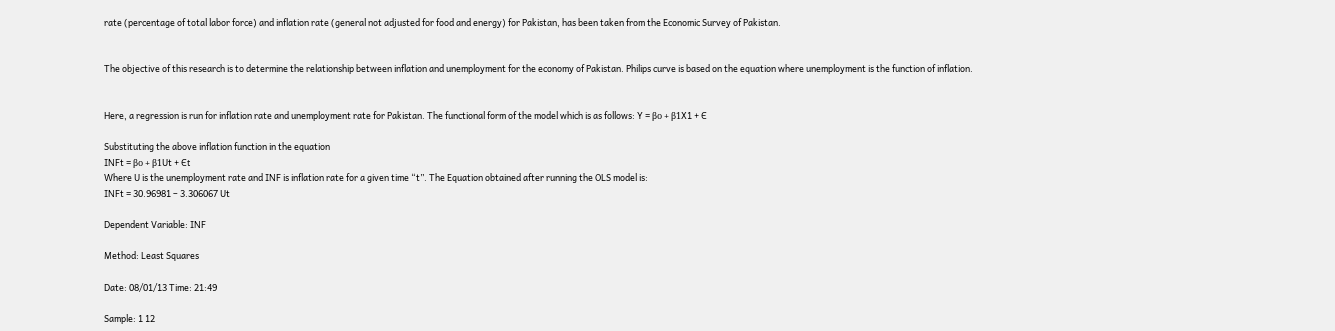rate (percentage of total labor force) and inflation rate (general not adjusted for food and energy) for Pakistan, has been taken from the Economic Survey of Pakistan.


The objective of this research is to determine the relationship between inflation and unemployment for the economy of Pakistan. Philips curve is based on the equation where unemployment is the function of inflation.


Here, a regression is run for inflation rate and unemployment rate for Pakistan. The functional form of the model which is as follows: Y = βο + β1X1 + Є

Substituting the above inflation function in the equation
INFt = βο + β1Ut + Єt
Where U is the unemployment rate and INF is inflation rate for a given time “t”. The Equation obtained after running the OLS model is:
INFt = 30.96981 – 3.306067 Ut

Dependent Variable: INF

Method: Least Squares

Date: 08/01/13 Time: 21:49

Sample: 1 12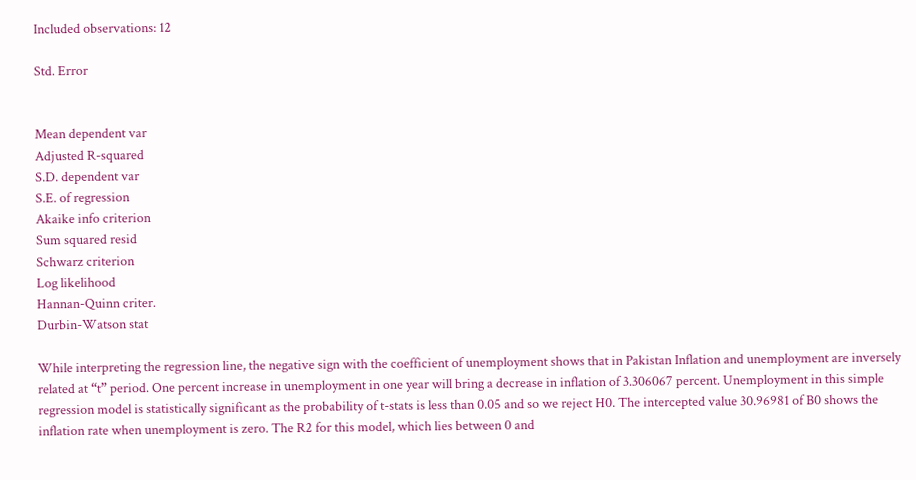Included observations: 12

Std. Error


Mean dependent var
Adjusted R-squared
S.D. dependent var
S.E. of regression
Akaike info criterion
Sum squared resid
Schwarz criterion
Log likelihood
Hannan-Quinn criter.
Durbin-Watson stat

While interpreting the regression line, the negative sign with the coefficient of unemployment shows that in Pakistan Inflation and unemployment are inversely related at “t” period. One percent increase in unemployment in one year will bring a decrease in inflation of 3.306067 percent. Unemployment in this simple regression model is statistically significant as the probability of t-stats is less than 0.05 and so we reject H0. The intercepted value 30.96981 of B0 shows the inflation rate when unemployment is zero. The R2 for this model, which lies between 0 and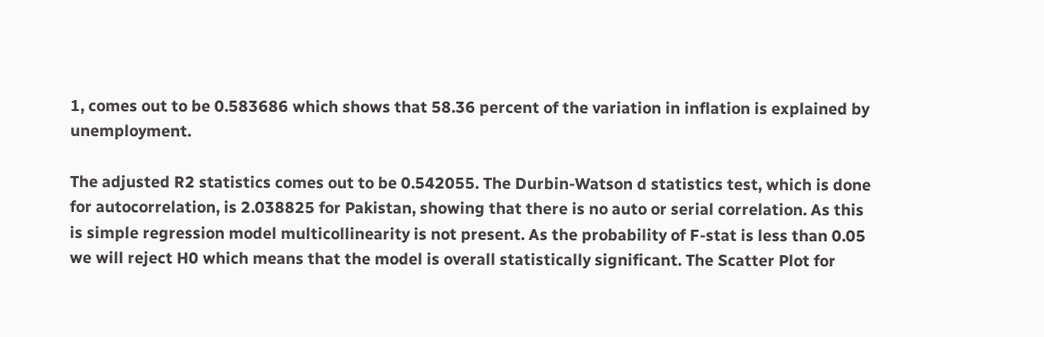1, comes out to be 0.583686 which shows that 58.36 percent of the variation in inflation is explained by unemployment.

The adjusted R2 statistics comes out to be 0.542055. The Durbin-Watson d statistics test, which is done for autocorrelation, is 2.038825 for Pakistan, showing that there is no auto or serial correlation. As this is simple regression model multicollinearity is not present. As the probability of F-stat is less than 0.05 we will reject H0 which means that the model is overall statistically significant. The Scatter Plot for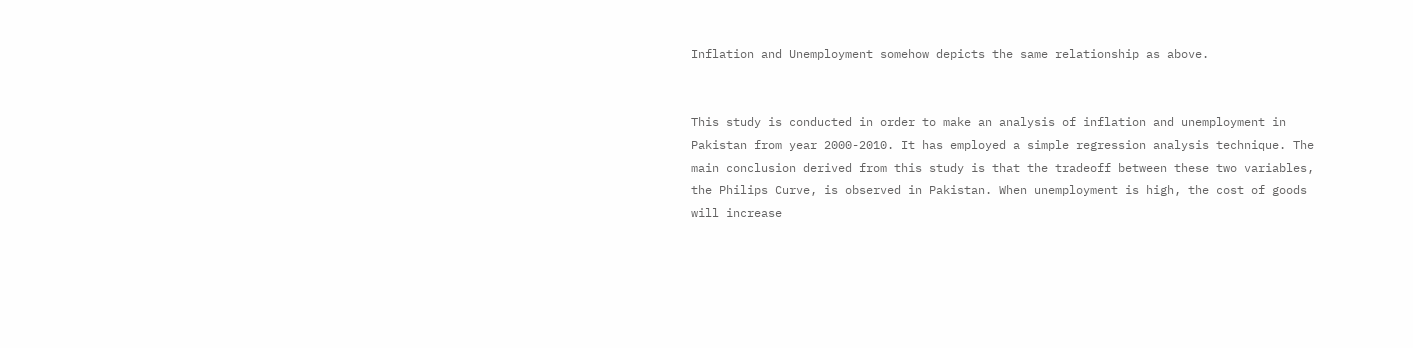Inflation and Unemployment somehow depicts the same relationship as above.


This study is conducted in order to make an analysis of inflation and unemployment in Pakistan from year 2000-2010. It has employed a simple regression analysis technique. The main conclusion derived from this study is that the tradeoff between these two variables, the Philips Curve, is observed in Pakistan. When unemployment is high, the cost of goods will increase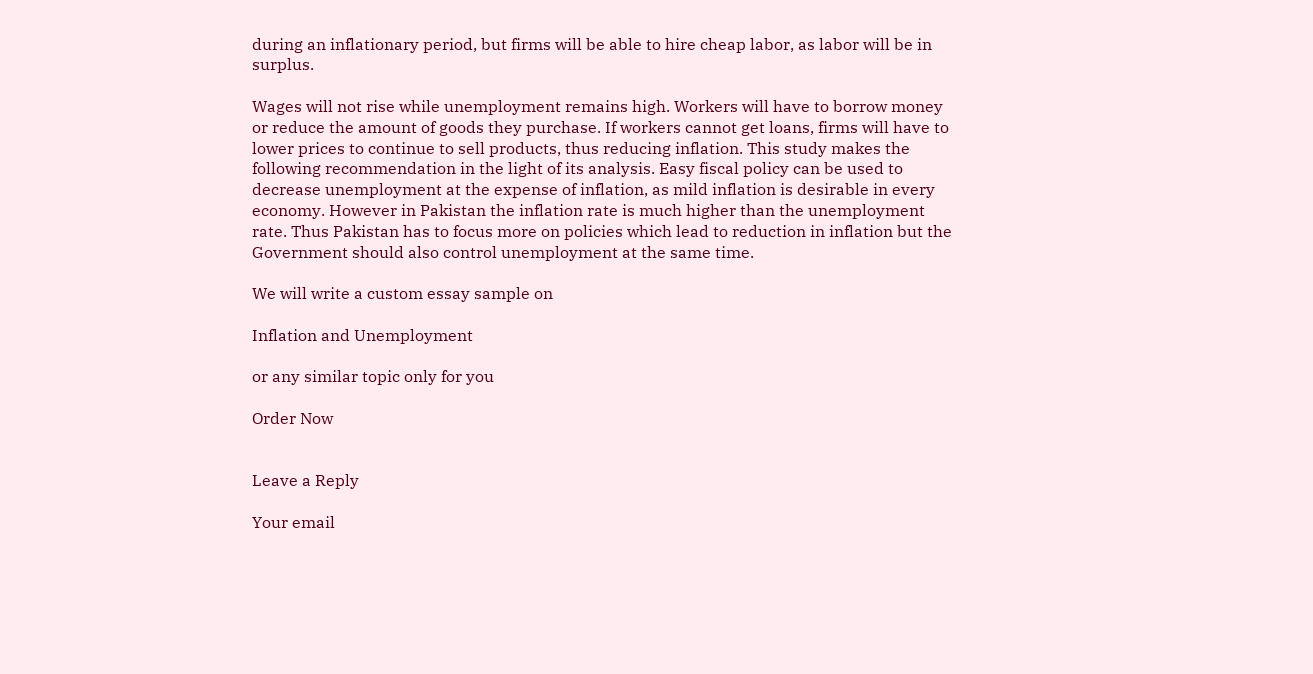during an inflationary period, but firms will be able to hire cheap labor, as labor will be in surplus.

Wages will not rise while unemployment remains high. Workers will have to borrow money or reduce the amount of goods they purchase. If workers cannot get loans, firms will have to lower prices to continue to sell products, thus reducing inflation. This study makes the following recommendation in the light of its analysis. Easy fiscal policy can be used to decrease unemployment at the expense of inflation, as mild inflation is desirable in every economy. However in Pakistan the inflation rate is much higher than the unemployment rate. Thus Pakistan has to focus more on policies which lead to reduction in inflation but the Government should also control unemployment at the same time.

We will write a custom essay sample on

Inflation and Unemployment

or any similar topic only for you

Order Now


Leave a Reply

Your email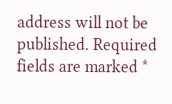address will not be published. Required fields are marked *